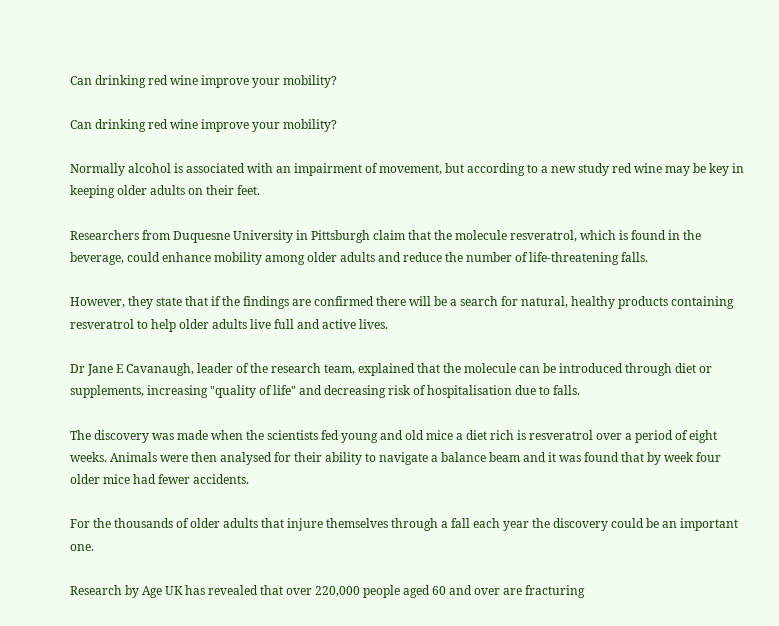Can drinking red wine improve your mobility?

Can drinking red wine improve your mobility?

Normally alcohol is associated with an impairment of movement, but according to a new study red wine may be key in keeping older adults on their feet.

Researchers from Duquesne University in Pittsburgh claim that the molecule resveratrol, which is found in the beverage, could enhance mobility among older adults and reduce the number of life-threatening falls.

However, they state that if the findings are confirmed there will be a search for natural, healthy products containing resveratrol to help older adults live full and active lives.

Dr Jane E Cavanaugh, leader of the research team, explained that the molecule can be introduced through diet or supplements, increasing "quality of life" and decreasing risk of hospitalisation due to falls.

The discovery was made when the scientists fed young and old mice a diet rich is resveratrol over a period of eight weeks. Animals were then analysed for their ability to navigate a balance beam and it was found that by week four older mice had fewer accidents.

For the thousands of older adults that injure themselves through a fall each year the discovery could be an important one.

Research by Age UK has revealed that over 220,000 people aged 60 and over are fracturing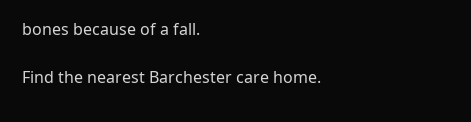bones because of a fall.

Find the nearest Barchester care home.